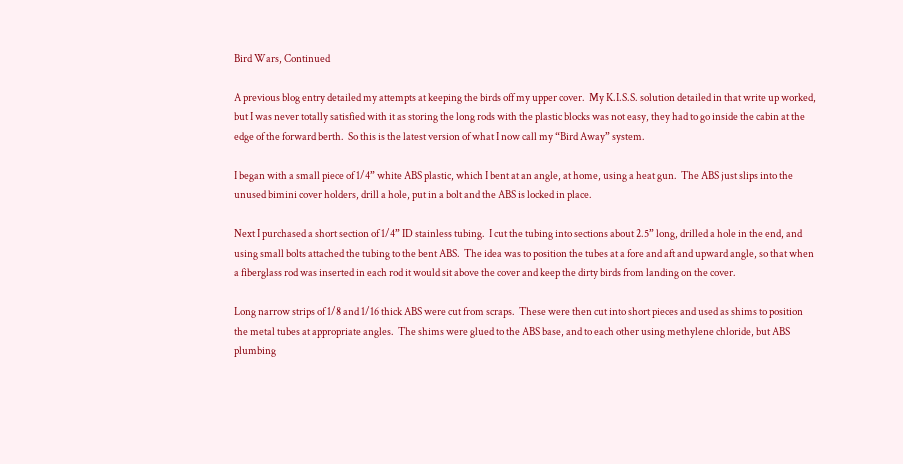Bird Wars, Continued

A previous blog entry detailed my attempts at keeping the birds off my upper cover.  My K.I.S.S. solution detailed in that write up worked, but I was never totally satisfied with it as storing the long rods with the plastic blocks was not easy, they had to go inside the cabin at the edge of the forward berth.  So this is the latest version of what I now call my “Bird Away” system.

I began with a small piece of 1/4” white ABS plastic, which I bent at an angle, at home, using a heat gun.  The ABS just slips into the unused bimini cover holders, drill a hole, put in a bolt and the ABS is locked in place.

Next I purchased a short section of 1/4” ID stainless tubing.  I cut the tubing into sections about 2.5” long, drilled a hole in the end, and using small bolts attached the tubing to the bent ABS.  The idea was to position the tubes at a fore and aft and upward angle, so that when a fiberglass rod was inserted in each rod it would sit above the cover and keep the dirty birds from landing on the cover.

Long narrow strips of 1/8 and 1/16 thick ABS were cut from scraps.  These were then cut into short pieces and used as shims to position the metal tubes at appropriate angles.  The shims were glued to the ABS base, and to each other using methylene chloride, but ABS plumbing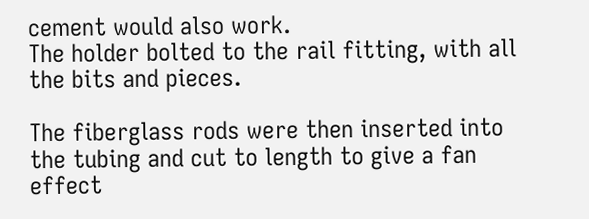cement would also work.
The holder bolted to the rail fitting, with all the bits and pieces.

The fiberglass rods were then inserted into the tubing and cut to length to give a fan effect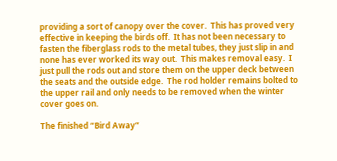providing a sort of canopy over the cover.  This has proved very effective in keeping the birds off.  It has not been necessary to fasten the fiberglass rods to the metal tubes, they just slip in and none has ever worked its way out.  This makes removal easy.  I just pull the rods out and store them on the upper deck between the seats and the outside edge.  The rod holder remains bolted to the upper rail and only needs to be removed when the winter cover goes on.

The finished “Bird Away”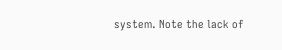system. Note the lack of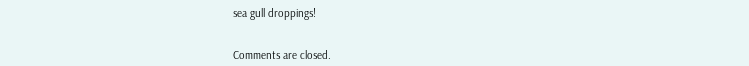sea gull droppings!


Comments are closed.